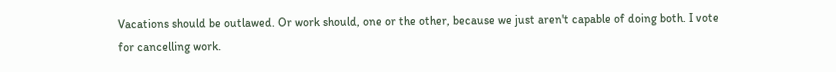Vacations should be outlawed. Or work should, one or the other, because we just aren't capable of doing both. I vote for cancelling work.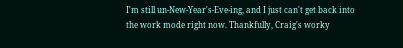I'm still un-New-Year's-Eve-ing, and I just can't get back into the work mode right now. Thankfully, Craig's worky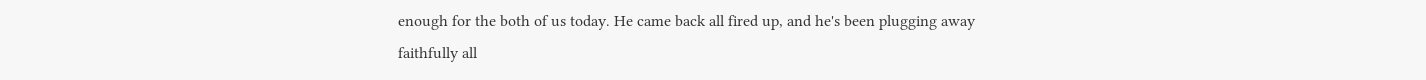enough for the both of us today. He came back all fired up, and he's been plugging away faithfully all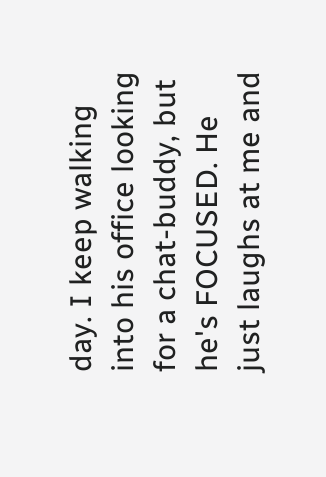day. I keep walking into his office looking for a chat-buddy, but he's FOCUSED. He just laughs at me and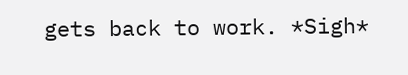gets back to work. *Sigh*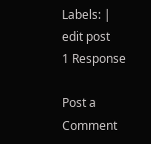Labels: | edit post
1 Response

Post a Comment